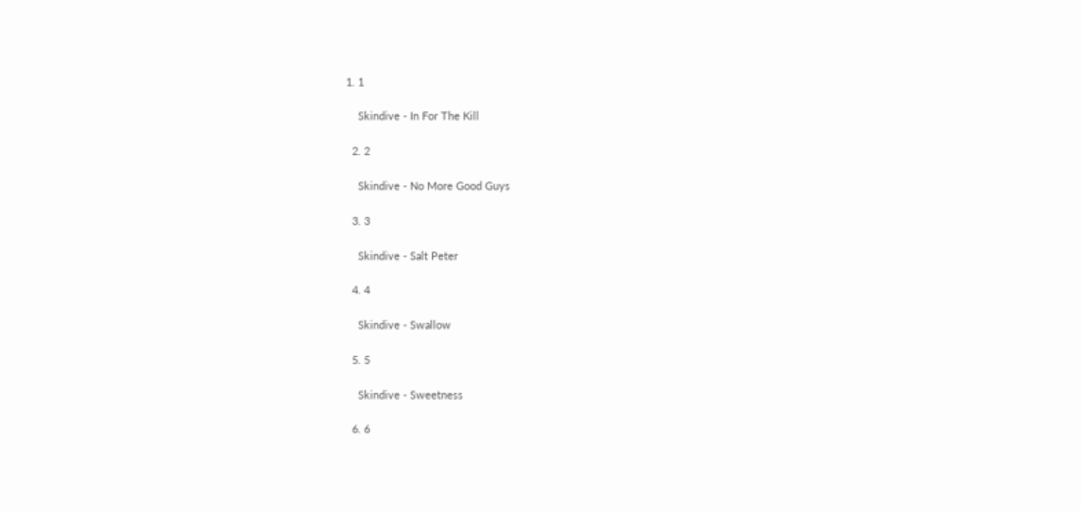1. 1

    Skindive - In For The Kill

  2. 2

    Skindive - No More Good Guys

  3. 3

    Skindive - Salt Peter

  4. 4

    Skindive - Swallow

  5. 5

    Skindive - Sweetness

  6. 6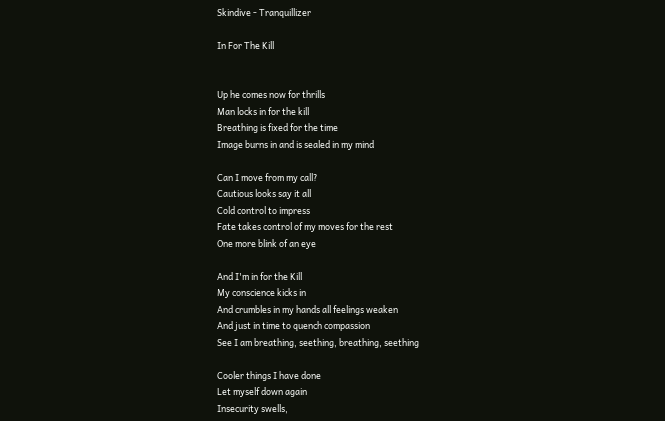Skindive - Tranquillizer

In For The Kill


Up he comes now for thrills
Man locks in for the kill
Breathing is fixed for the time
Image burns in and is sealed in my mind

Can I move from my call?
Cautious looks say it all
Cold control to impress
Fate takes control of my moves for the rest
One more blink of an eye

And I'm in for the Kill
My conscience kicks in
And crumbles in my hands all feelings weaken
And just in time to quench compassion
See I am breathing, seething, breathing, seething

Cooler things I have done
Let myself down again
Insecurity swells,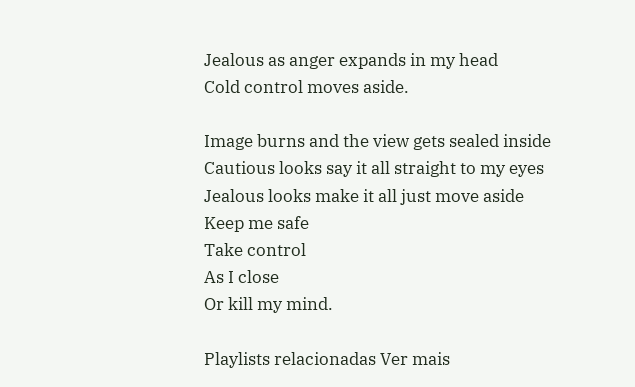Jealous as anger expands in my head
Cold control moves aside.

Image burns and the view gets sealed inside
Cautious looks say it all straight to my eyes
Jealous looks make it all just move aside
Keep me safe
Take control
As I close
Or kill my mind.

Playlists relacionadas Ver mais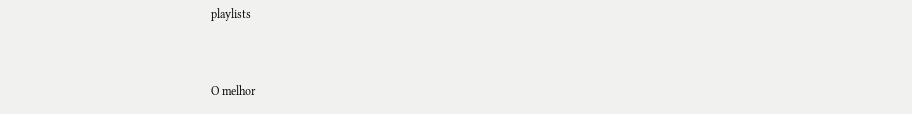playlists


O melhor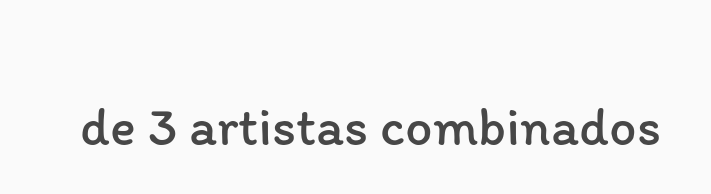de 3 artistas combinados